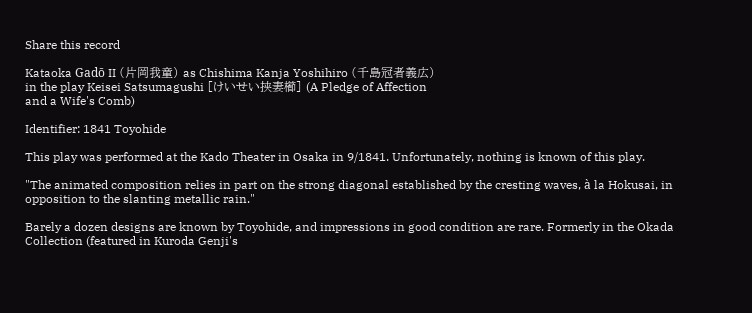Share this record

Kataoka Gadō II (片岡我童) as Chishima Kanja Yoshihiro (千島冠者義広)
in the play Keisei Satsumagushi [けいせい挟妻櫛] (A Pledge of Affection
and a Wife's Comb)

Identifier: 1841 Toyohide

This play was performed at the Kado Theater in Osaka in 9/1841. Unfortunately, nothing is known of this play.

"The animated composition relies in part on the strong diagonal established by the cresting waves, à la Hokusai, in opposition to the slanting metallic rain."

Barely a dozen designs are known by Toyohide, and impressions in good condition are rare. Formerly in the Okada Collection (featured in Kuroda Genji's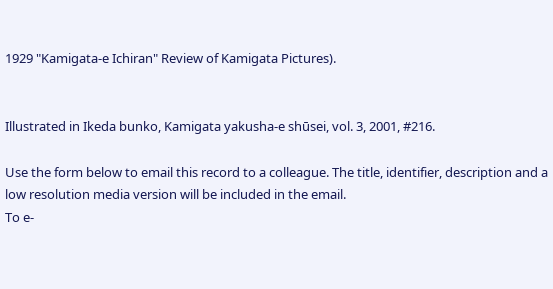1929 "Kamigata-e Ichiran" Review of Kamigata Pictures).


Illustrated in Ikeda bunko, Kamigata yakusha-e shūsei, vol. 3, 2001, #216.

Use the form below to email this record to a colleague. The title, identifier, description and a low resolution media version will be included in the email.
To e-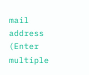mail address (Enter multiple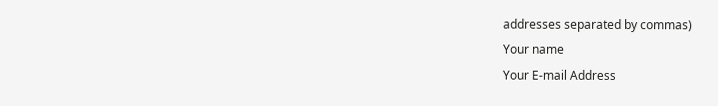addresses separated by commas)
Your name
Your E-mail Address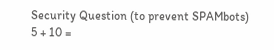Security Question (to prevent SPAMbots)
5 + 10 =